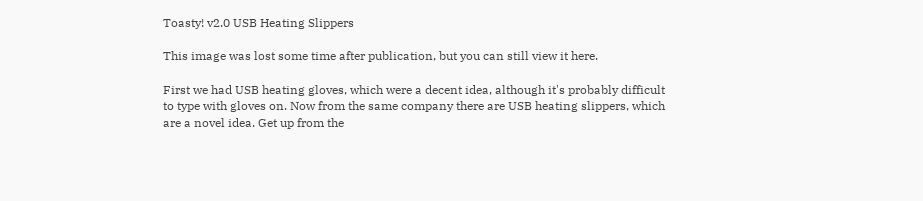Toasty! v2.0 USB Heating Slippers

This image was lost some time after publication, but you can still view it here.

First we had USB heating gloves, which were a decent idea, although it's probably difficult to type with gloves on. Now from the same company there are USB heating slippers, which are a novel idea. Get up from the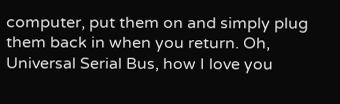computer, put them on and simply plug them back in when you return. Oh, Universal Serial Bus, how I love you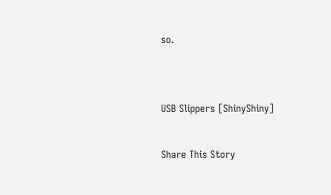so.


USB Slippers [ShinyShiny]

Share This Story